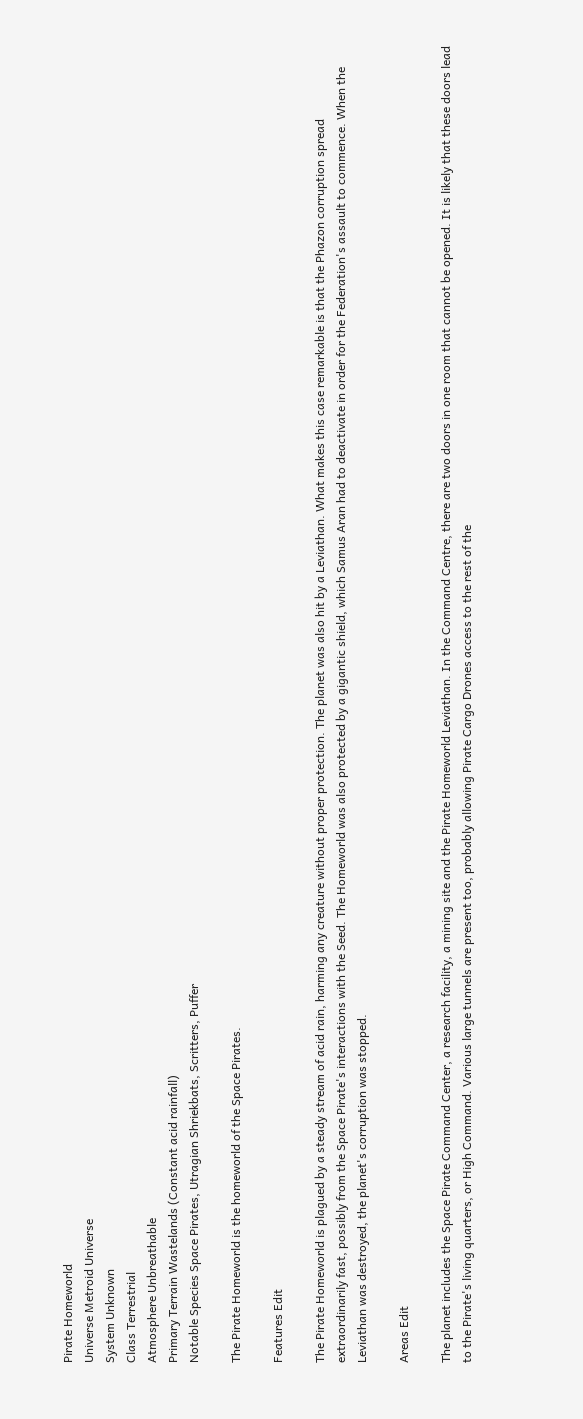Pirate Homeworld
Universe Metroid Universe
System Unknown
Class Terrestrial
Atmosphere Unbreathable
Primary Terrain Wastelands (Constant acid rainfall)
Notable Species Space Pirates, Utragian Shriekbats, Scritters, Puffer

The Pirate Homeworld is the homeworld of the Space Pirates.

Features Edit

The Pirate Homeworld is plagued by a steady stream of acid rain, harming any creature without proper protection. The planet was also hit by a Leviathan. What makes this case remarkable is that the Phazon corruption spread extraordinarily fast, possibly from the Space Pirate's interactions with the Seed. The Homeworld was also protected by a gigantic shield, which Samus Aran had to deactivate in order for the Federation's assault to commence. When the Leviathan was destroyed, the planet's corruption was stopped.

Areas Edit

The planet includes the Space Pirate Command Center, a research facility, a mining site and the Pirate Homeworld Leviathan. In the Command Centre, there are two doors in one room that cannot be opened. It is likely that these doors lead to the Pirate's living quarters, or High Command. Various large tunnels are present too, probably allowing Pirate Cargo Drones access to the rest of the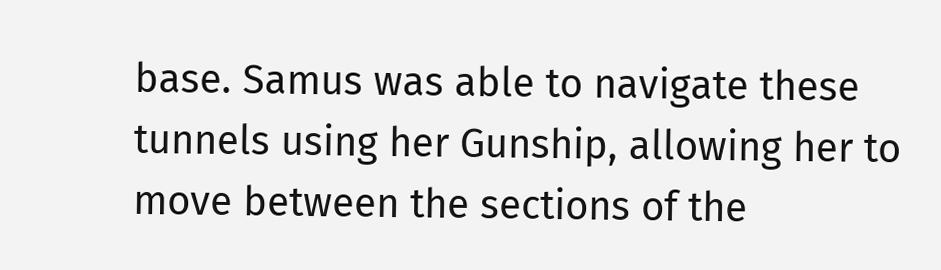base. Samus was able to navigate these tunnels using her Gunship, allowing her to move between the sections of the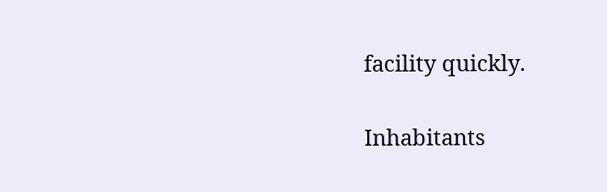facility quickly.

Inhabitants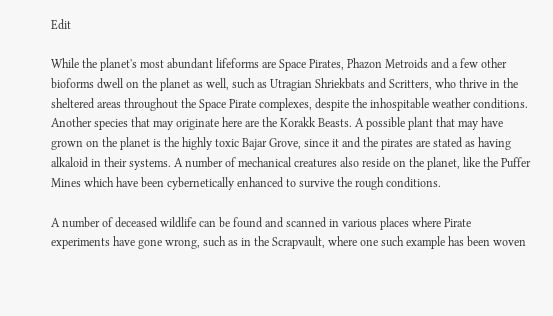Edit

While the planet's most abundant lifeforms are Space Pirates, Phazon Metroids and a few other bioforms dwell on the planet as well, such as Utragian Shriekbats and Scritters, who thrive in the sheltered areas throughout the Space Pirate complexes, despite the inhospitable weather conditions. Another species that may originate here are the Korakk Beasts. A possible plant that may have grown on the planet is the highly toxic Bajar Grove, since it and the pirates are stated as having alkaloid in their systems. A number of mechanical creatures also reside on the planet, like the Puffer Mines which have been cybernetically enhanced to survive the rough conditions.

A number of deceased wildlife can be found and scanned in various places where Pirate experiments have gone wrong, such as in the Scrapvault, where one such example has been woven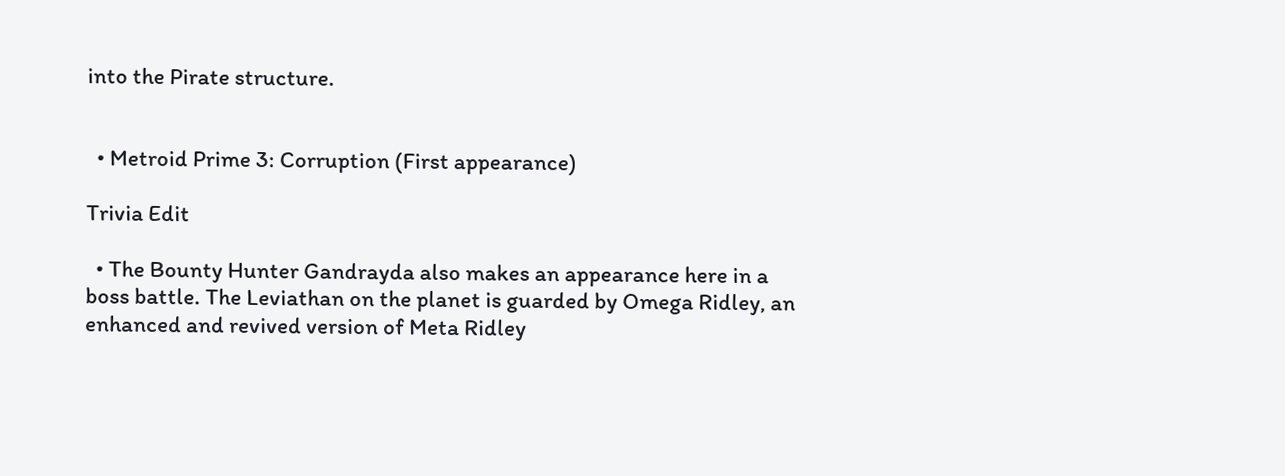into the Pirate structure.


  • Metroid Prime 3: Corruption (First appearance)

Trivia Edit

  • The Bounty Hunter Gandrayda also makes an appearance here in a boss battle. The Leviathan on the planet is guarded by Omega Ridley, an enhanced and revived version of Meta Ridley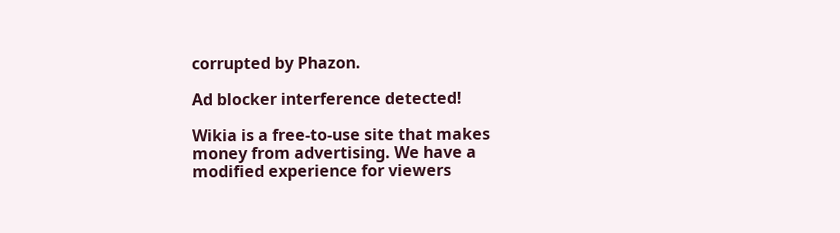corrupted by Phazon.

Ad blocker interference detected!

Wikia is a free-to-use site that makes money from advertising. We have a modified experience for viewers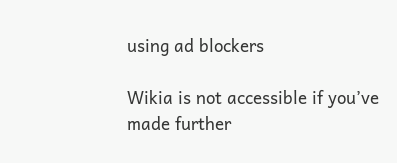using ad blockers

Wikia is not accessible if you’ve made further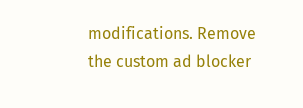modifications. Remove the custom ad blocker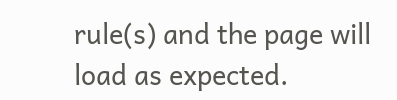rule(s) and the page will load as expected.